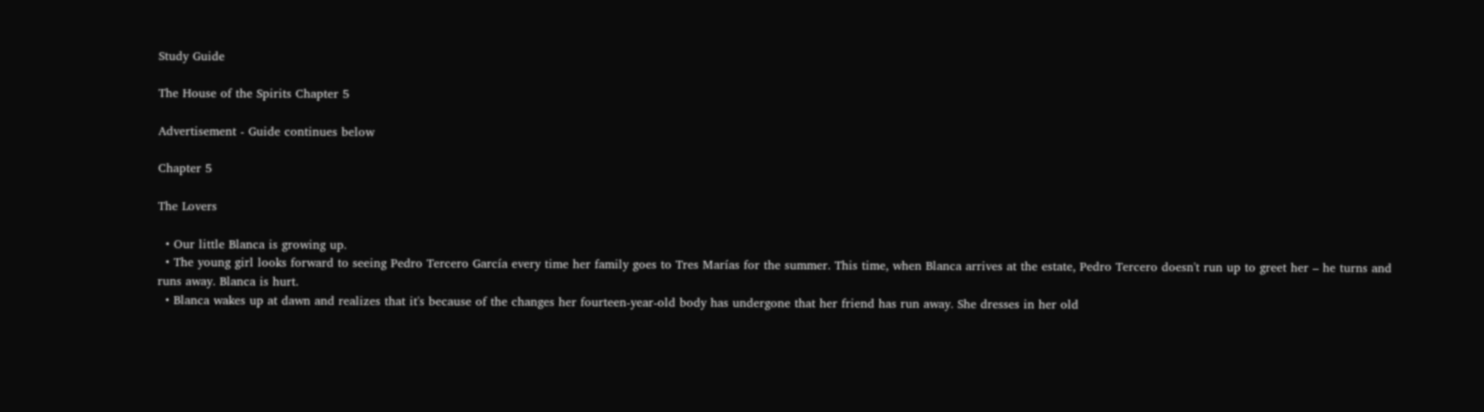Study Guide

The House of the Spirits Chapter 5

Advertisement - Guide continues below

Chapter 5

The Lovers

  • Our little Blanca is growing up.
  • The young girl looks forward to seeing Pedro Tercero García every time her family goes to Tres Marías for the summer. This time, when Blanca arrives at the estate, Pedro Tercero doesn't run up to greet her – he turns and runs away. Blanca is hurt.
  • Blanca wakes up at dawn and realizes that it's because of the changes her fourteen-year-old body has undergone that her friend has run away. She dresses in her old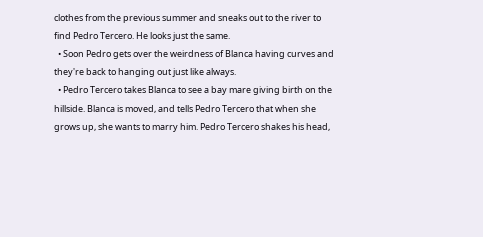clothes from the previous summer and sneaks out to the river to find Pedro Tercero. He looks just the same.
  • Soon Pedro gets over the weirdness of Blanca having curves and they're back to hanging out just like always.
  • Pedro Tercero takes Blanca to see a bay mare giving birth on the hillside. Blanca is moved, and tells Pedro Tercero that when she grows up, she wants to marry him. Pedro Tercero shakes his head,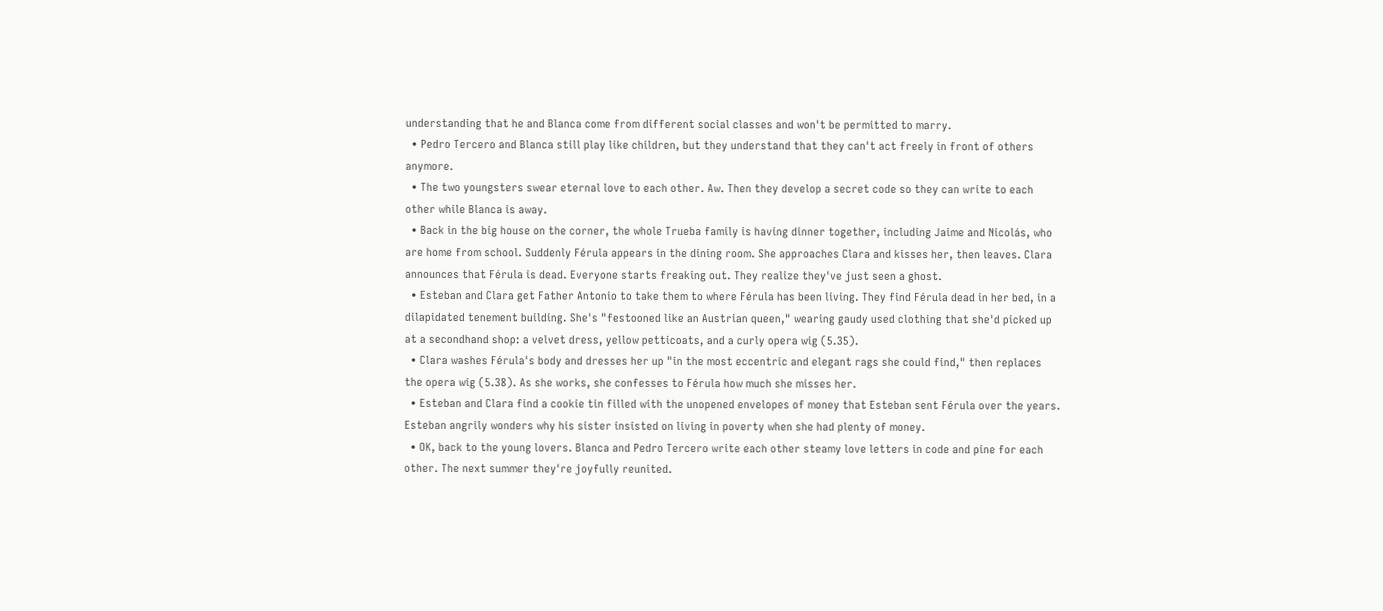understanding that he and Blanca come from different social classes and won't be permitted to marry.
  • Pedro Tercero and Blanca still play like children, but they understand that they can't act freely in front of others anymore.
  • The two youngsters swear eternal love to each other. Aw. Then they develop a secret code so they can write to each other while Blanca is away.
  • Back in the big house on the corner, the whole Trueba family is having dinner together, including Jaime and Nicolás, who are home from school. Suddenly Férula appears in the dining room. She approaches Clara and kisses her, then leaves. Clara announces that Férula is dead. Everyone starts freaking out. They realize they've just seen a ghost.
  • Esteban and Clara get Father Antonio to take them to where Férula has been living. They find Férula dead in her bed, in a dilapidated tenement building. She's "festooned like an Austrian queen," wearing gaudy used clothing that she'd picked up at a secondhand shop: a velvet dress, yellow petticoats, and a curly opera wig (5.35).
  • Clara washes Férula's body and dresses her up "in the most eccentric and elegant rags she could find," then replaces the opera wig (5.38). As she works, she confesses to Férula how much she misses her.
  • Esteban and Clara find a cookie tin filled with the unopened envelopes of money that Esteban sent Férula over the years. Esteban angrily wonders why his sister insisted on living in poverty when she had plenty of money.
  • OK, back to the young lovers. Blanca and Pedro Tercero write each other steamy love letters in code and pine for each other. The next summer they're joyfully reunited.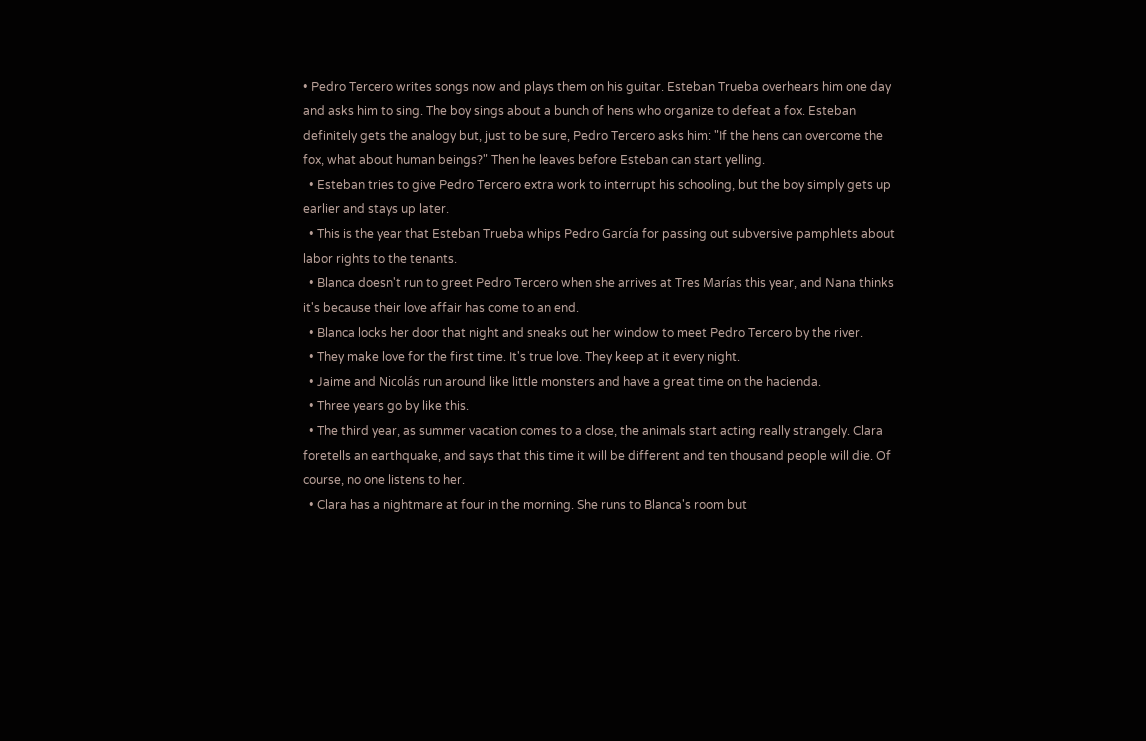• Pedro Tercero writes songs now and plays them on his guitar. Esteban Trueba overhears him one day and asks him to sing. The boy sings about a bunch of hens who organize to defeat a fox. Esteban definitely gets the analogy but, just to be sure, Pedro Tercero asks him: "If the hens can overcome the fox, what about human beings?" Then he leaves before Esteban can start yelling.
  • Esteban tries to give Pedro Tercero extra work to interrupt his schooling, but the boy simply gets up earlier and stays up later.
  • This is the year that Esteban Trueba whips Pedro García for passing out subversive pamphlets about labor rights to the tenants.
  • Blanca doesn't run to greet Pedro Tercero when she arrives at Tres Marías this year, and Nana thinks it's because their love affair has come to an end.
  • Blanca locks her door that night and sneaks out her window to meet Pedro Tercero by the river.
  • They make love for the first time. It's true love. They keep at it every night.
  • Jaime and Nicolás run around like little monsters and have a great time on the hacienda.
  • Three years go by like this.
  • The third year, as summer vacation comes to a close, the animals start acting really strangely. Clara foretells an earthquake, and says that this time it will be different and ten thousand people will die. Of course, no one listens to her.
  • Clara has a nightmare at four in the morning. She runs to Blanca's room but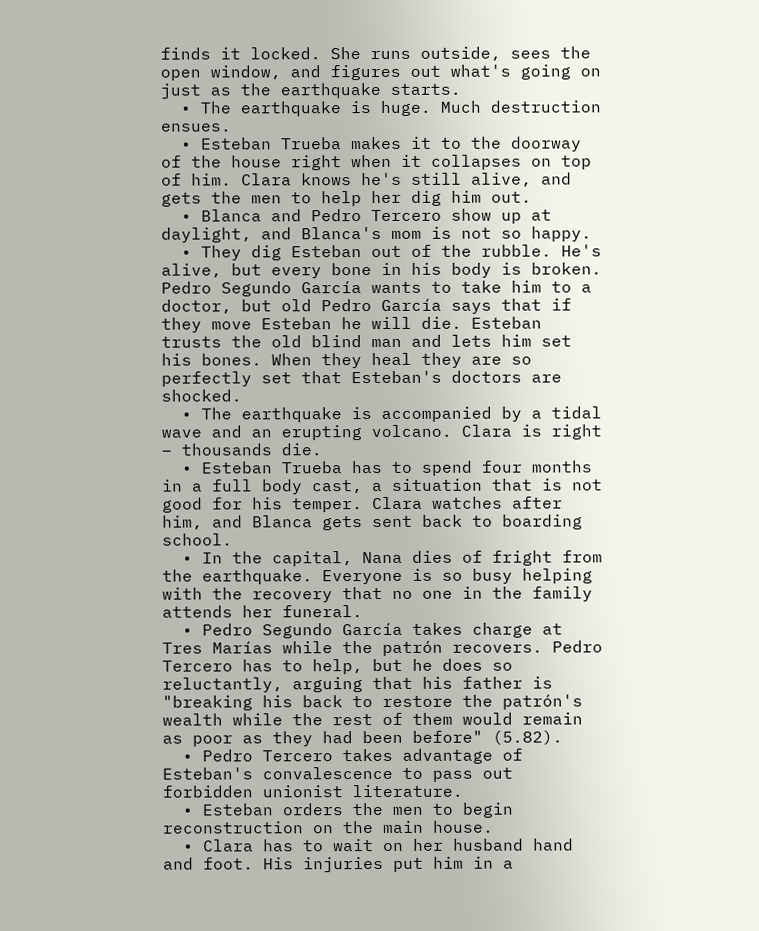finds it locked. She runs outside, sees the open window, and figures out what's going on just as the earthquake starts.
  • The earthquake is huge. Much destruction ensues.
  • Esteban Trueba makes it to the doorway of the house right when it collapses on top of him. Clara knows he's still alive, and gets the men to help her dig him out.
  • Blanca and Pedro Tercero show up at daylight, and Blanca's mom is not so happy.
  • They dig Esteban out of the rubble. He's alive, but every bone in his body is broken. Pedro Segundo García wants to take him to a doctor, but old Pedro García says that if they move Esteban he will die. Esteban trusts the old blind man and lets him set his bones. When they heal they are so perfectly set that Esteban's doctors are shocked.
  • The earthquake is accompanied by a tidal wave and an erupting volcano. Clara is right – thousands die.
  • Esteban Trueba has to spend four months in a full body cast, a situation that is not good for his temper. Clara watches after him, and Blanca gets sent back to boarding school.
  • In the capital, Nana dies of fright from the earthquake. Everyone is so busy helping with the recovery that no one in the family attends her funeral.
  • Pedro Segundo García takes charge at Tres Marías while the patrón recovers. Pedro Tercero has to help, but he does so reluctantly, arguing that his father is "breaking his back to restore the patrón's wealth while the rest of them would remain as poor as they had been before" (5.82).
  • Pedro Tercero takes advantage of Esteban's convalescence to pass out forbidden unionist literature.
  • Esteban orders the men to begin reconstruction on the main house.
  • Clara has to wait on her husband hand and foot. His injuries put him in a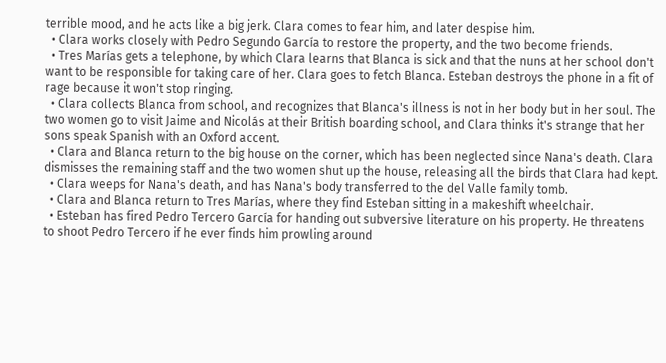terrible mood, and he acts like a big jerk. Clara comes to fear him, and later despise him.
  • Clara works closely with Pedro Segundo García to restore the property, and the two become friends.
  • Tres Marías gets a telephone, by which Clara learns that Blanca is sick and that the nuns at her school don't want to be responsible for taking care of her. Clara goes to fetch Blanca. Esteban destroys the phone in a fit of rage because it won't stop ringing.
  • Clara collects Blanca from school, and recognizes that Blanca's illness is not in her body but in her soul. The two women go to visit Jaime and Nicolás at their British boarding school, and Clara thinks it's strange that her sons speak Spanish with an Oxford accent.
  • Clara and Blanca return to the big house on the corner, which has been neglected since Nana's death. Clara dismisses the remaining staff and the two women shut up the house, releasing all the birds that Clara had kept.
  • Clara weeps for Nana's death, and has Nana's body transferred to the del Valle family tomb.
  • Clara and Blanca return to Tres Marías, where they find Esteban sitting in a makeshift wheelchair.
  • Esteban has fired Pedro Tercero García for handing out subversive literature on his property. He threatens to shoot Pedro Tercero if he ever finds him prowling around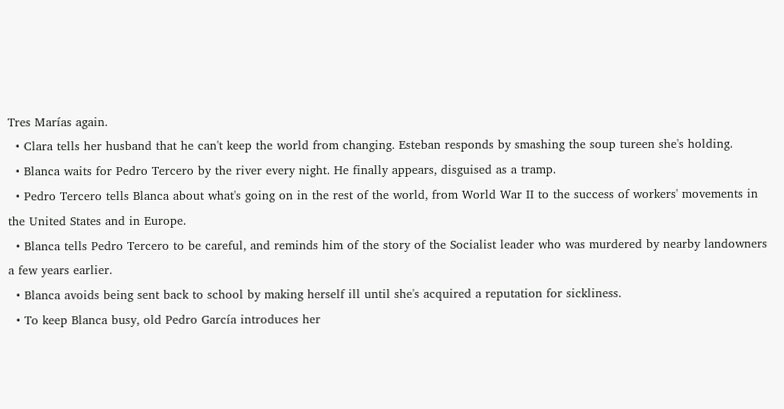Tres Marías again.
  • Clara tells her husband that he can't keep the world from changing. Esteban responds by smashing the soup tureen she's holding.
  • Blanca waits for Pedro Tercero by the river every night. He finally appears, disguised as a tramp.
  • Pedro Tercero tells Blanca about what's going on in the rest of the world, from World War II to the success of workers' movements in the United States and in Europe.
  • Blanca tells Pedro Tercero to be careful, and reminds him of the story of the Socialist leader who was murdered by nearby landowners a few years earlier.
  • Blanca avoids being sent back to school by making herself ill until she's acquired a reputation for sickliness.
  • To keep Blanca busy, old Pedro García introduces her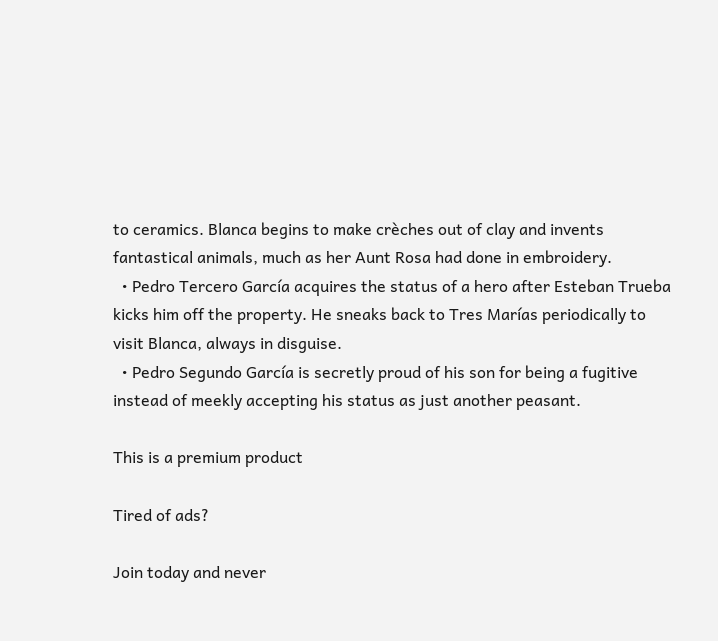to ceramics. Blanca begins to make crèches out of clay and invents fantastical animals, much as her Aunt Rosa had done in embroidery.
  • Pedro Tercero García acquires the status of a hero after Esteban Trueba kicks him off the property. He sneaks back to Tres Marías periodically to visit Blanca, always in disguise.
  • Pedro Segundo García is secretly proud of his son for being a fugitive instead of meekly accepting his status as just another peasant.

This is a premium product

Tired of ads?

Join today and never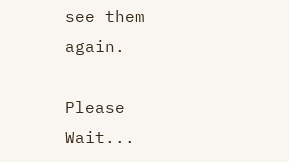see them again.

Please Wait...